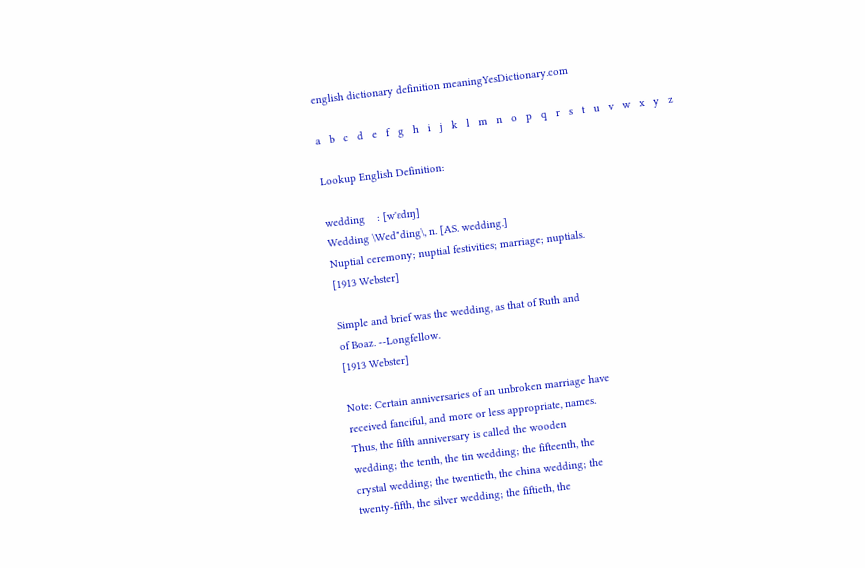english dictionary definition meaningYesDictionary.com

a   b   c   d   e   f   g   h   i   j   k   l   m   n   o   p   q   r   s   t   u   v   w   x   y   z

Lookup English Definition:

wedding    : [w'ɛdɪŋ]
Wedding \Wed"ding\, n. [AS. wedding.]
Nuptial ceremony; nuptial festivities; marriage; nuptials.
[1913 Webster]

Simple and brief was the wedding, as that of Ruth and
of Boaz. --Longfellow.
[1913 Webster]

Note: Certain anniversaries of an unbroken marriage have
received fanciful, and more or less appropriate, names.
Thus, the fifth anniversary is called the wooden
wedding; the tenth, the tin wedding; the fifteenth, the
crystal wedding; the twentieth, the china wedding; the
twenty-fifth, the silver wedding; the fiftieth, the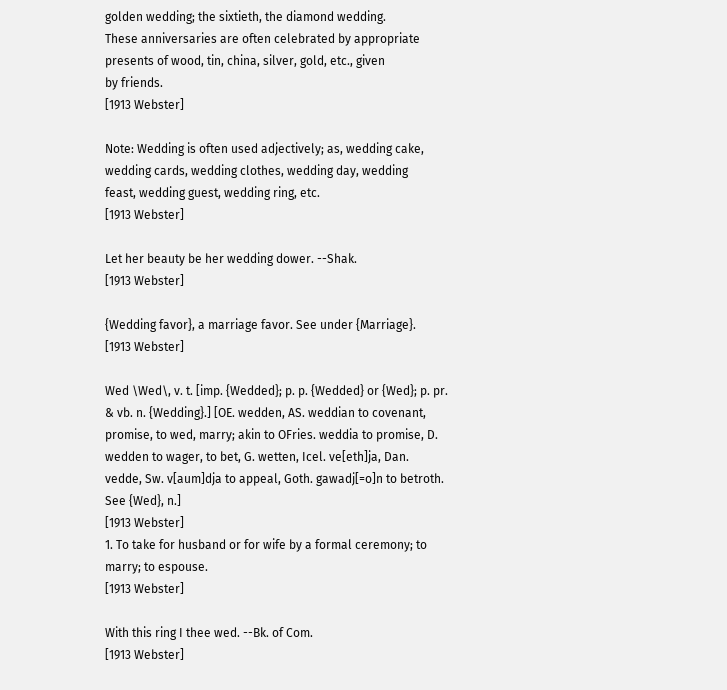golden wedding; the sixtieth, the diamond wedding.
These anniversaries are often celebrated by appropriate
presents of wood, tin, china, silver, gold, etc., given
by friends.
[1913 Webster]

Note: Wedding is often used adjectively; as, wedding cake,
wedding cards, wedding clothes, wedding day, wedding
feast, wedding guest, wedding ring, etc.
[1913 Webster]

Let her beauty be her wedding dower. --Shak.
[1913 Webster]

{Wedding favor}, a marriage favor. See under {Marriage}.
[1913 Webster]

Wed \Wed\, v. t. [imp. {Wedded}; p. p. {Wedded} or {Wed}; p. pr.
& vb. n. {Wedding}.] [OE. wedden, AS. weddian to covenant,
promise, to wed, marry; akin to OFries. weddia to promise, D.
wedden to wager, to bet, G. wetten, Icel. ve[eth]ja, Dan.
vedde, Sw. v[aum]dja to appeal, Goth. gawadj[=o]n to betroth.
See {Wed}, n.]
[1913 Webster]
1. To take for husband or for wife by a formal ceremony; to
marry; to espouse.
[1913 Webster]

With this ring I thee wed. --Bk. of Com.
[1913 Webster]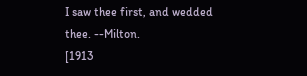I saw thee first, and wedded thee. --Milton.
[1913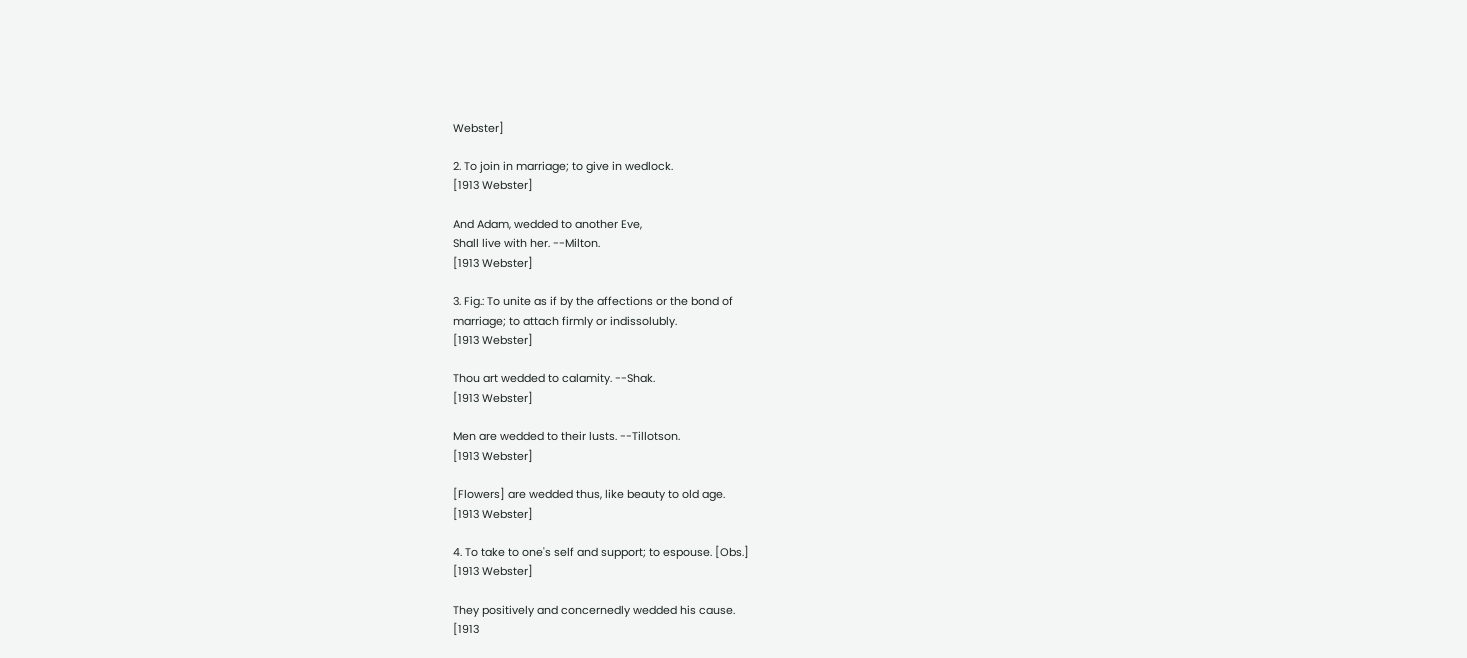Webster]

2. To join in marriage; to give in wedlock.
[1913 Webster]

And Adam, wedded to another Eve,
Shall live with her. --Milton.
[1913 Webster]

3. Fig.: To unite as if by the affections or the bond of
marriage; to attach firmly or indissolubly.
[1913 Webster]

Thou art wedded to calamity. --Shak.
[1913 Webster]

Men are wedded to their lusts. --Tillotson.
[1913 Webster]

[Flowers] are wedded thus, like beauty to old age.
[1913 Webster]

4. To take to one's self and support; to espouse. [Obs.]
[1913 Webster]

They positively and concernedly wedded his cause.
[1913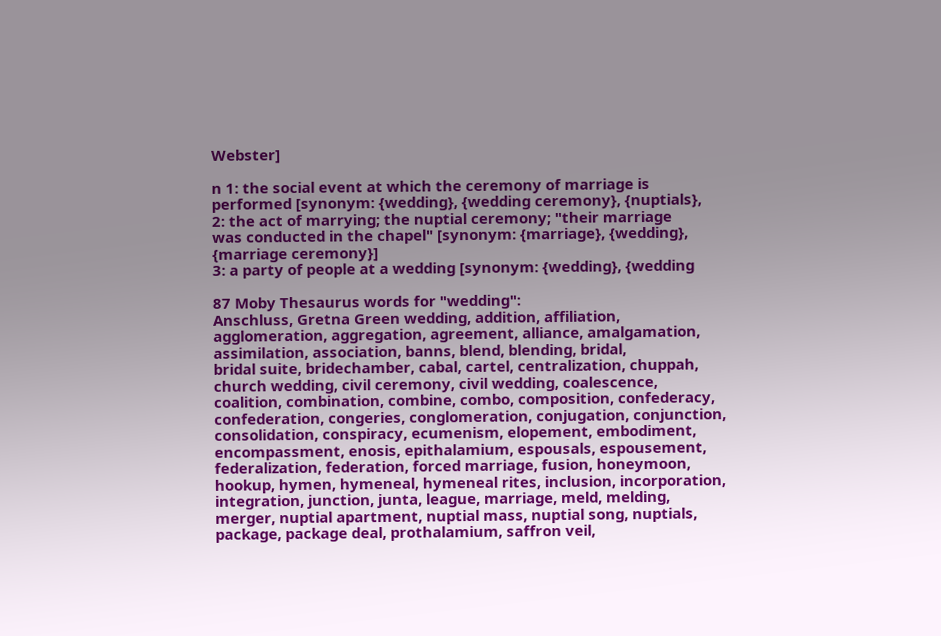Webster]

n 1: the social event at which the ceremony of marriage is
performed [synonym: {wedding}, {wedding ceremony}, {nuptials},
2: the act of marrying; the nuptial ceremony; "their marriage
was conducted in the chapel" [synonym: {marriage}, {wedding},
{marriage ceremony}]
3: a party of people at a wedding [synonym: {wedding}, {wedding

87 Moby Thesaurus words for "wedding":
Anschluss, Gretna Green wedding, addition, affiliation,
agglomeration, aggregation, agreement, alliance, amalgamation,
assimilation, association, banns, blend, blending, bridal,
bridal suite, bridechamber, cabal, cartel, centralization, chuppah,
church wedding, civil ceremony, civil wedding, coalescence,
coalition, combination, combine, combo, composition, confederacy,
confederation, congeries, conglomeration, conjugation, conjunction,
consolidation, conspiracy, ecumenism, elopement, embodiment,
encompassment, enosis, epithalamium, espousals, espousement,
federalization, federation, forced marriage, fusion, honeymoon,
hookup, hymen, hymeneal, hymeneal rites, inclusion, incorporation,
integration, junction, junta, league, marriage, meld, melding,
merger, nuptial apartment, nuptial mass, nuptial song, nuptials,
package, package deal, prothalamium, saffron veil,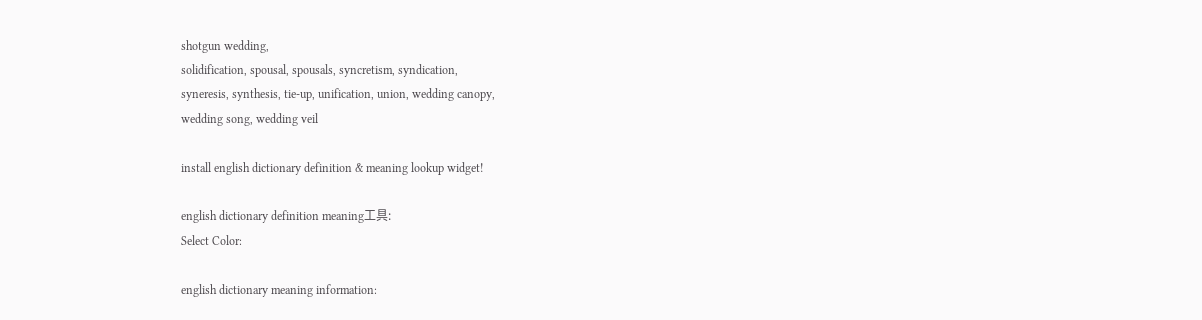shotgun wedding,
solidification, spousal, spousals, syncretism, syndication,
syneresis, synthesis, tie-up, unification, union, wedding canopy,
wedding song, wedding veil

install english dictionary definition & meaning lookup widget!

english dictionary definition meaning工具:
Select Color:

english dictionary meaning information: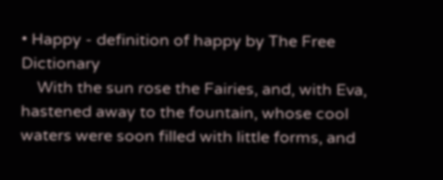• Happy - definition of happy by The Free Dictionary
    With the sun rose the Fairies, and, with Eva, hastened away to the fountain, whose cool waters were soon filled with little forms, and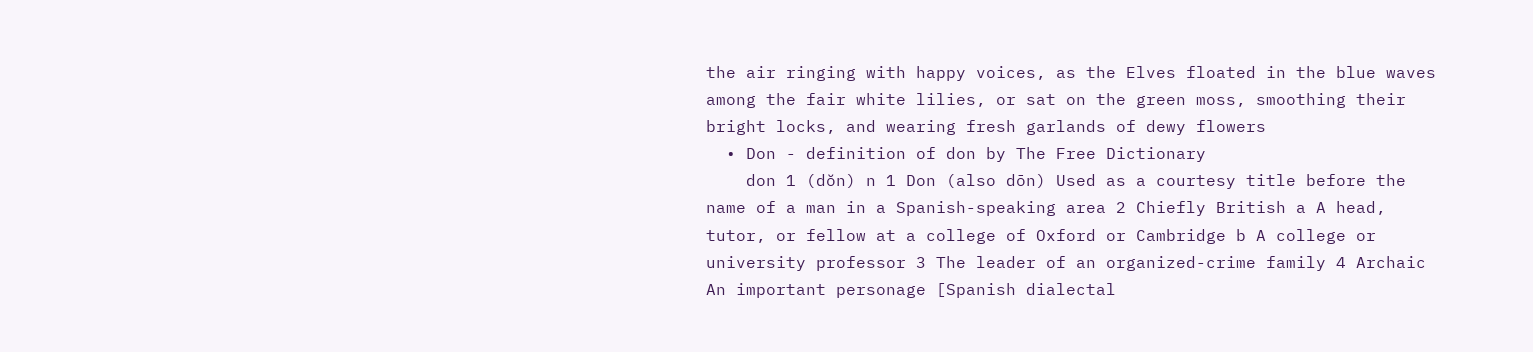the air ringing with happy voices, as the Elves floated in the blue waves among the fair white lilies, or sat on the green moss, smoothing their bright locks, and wearing fresh garlands of dewy flowers
  • Don - definition of don by The Free Dictionary
    don 1 (dŏn) n 1 Don (also dōn) Used as a courtesy title before the name of a man in a Spanish-speaking area 2 Chiefly British a A head, tutor, or fellow at a college of Oxford or Cambridge b A college or university professor 3 The leader of an organized-crime family 4 Archaic An important personage [Spanish dialectal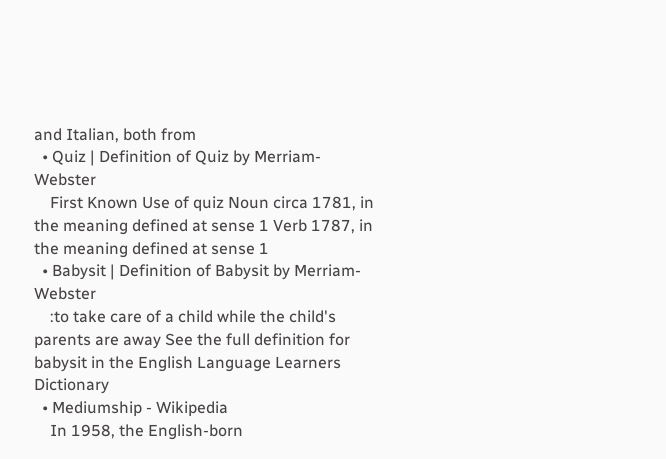and Italian, both from
  • Quiz | Definition of Quiz by Merriam-Webster
    First Known Use of quiz Noun circa 1781, in the meaning defined at sense 1 Verb 1787, in the meaning defined at sense 1
  • Babysit | Definition of Babysit by Merriam-Webster
    :to take care of a child while the child's parents are away See the full definition for babysit in the English Language Learners Dictionary
  • Mediumship - Wikipedia
    In 1958, the English-born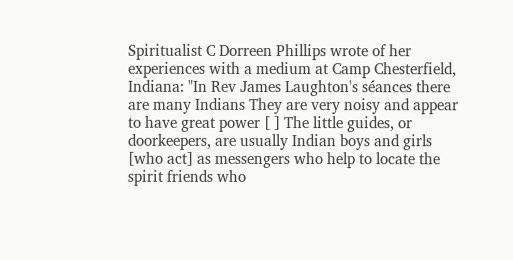Spiritualist C Dorreen Phillips wrote of her experiences with a medium at Camp Chesterfield, Indiana: "In Rev James Laughton's séances there are many Indians They are very noisy and appear to have great power [ ] The little guides, or doorkeepers, are usually Indian boys and girls [who act] as messengers who help to locate the spirit friends who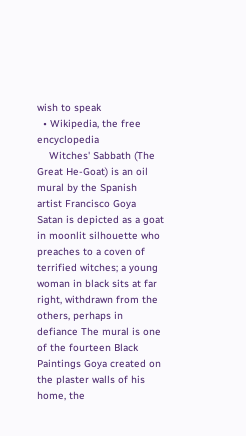wish to speak
  • Wikipedia, the free encyclopedia
    Witches' Sabbath (The Great He-Goat) is an oil mural by the Spanish artist Francisco Goya Satan is depicted as a goat in moonlit silhouette who preaches to a coven of terrified witches; a young woman in black sits at far right, withdrawn from the others, perhaps in defiance The mural is one of the fourteen Black Paintings Goya created on the plaster walls of his home, the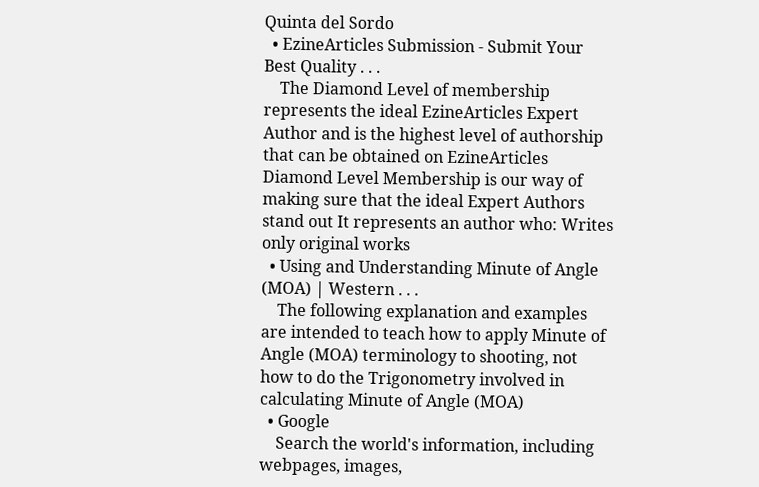Quinta del Sordo
  • EzineArticles Submission - Submit Your Best Quality . . .
    The Diamond Level of membership represents the ideal EzineArticles Expert Author and is the highest level of authorship that can be obtained on EzineArticles Diamond Level Membership is our way of making sure that the ideal Expert Authors stand out It represents an author who: Writes only original works
  • Using and Understanding Minute of Angle (MOA) | Western . . .
    The following explanation and examples are intended to teach how to apply Minute of Angle (MOA) terminology to shooting, not how to do the Trigonometry involved in calculating Minute of Angle (MOA)
  • Google
    Search the world's information, including webpages, images,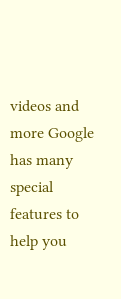videos and more Google has many special features to help you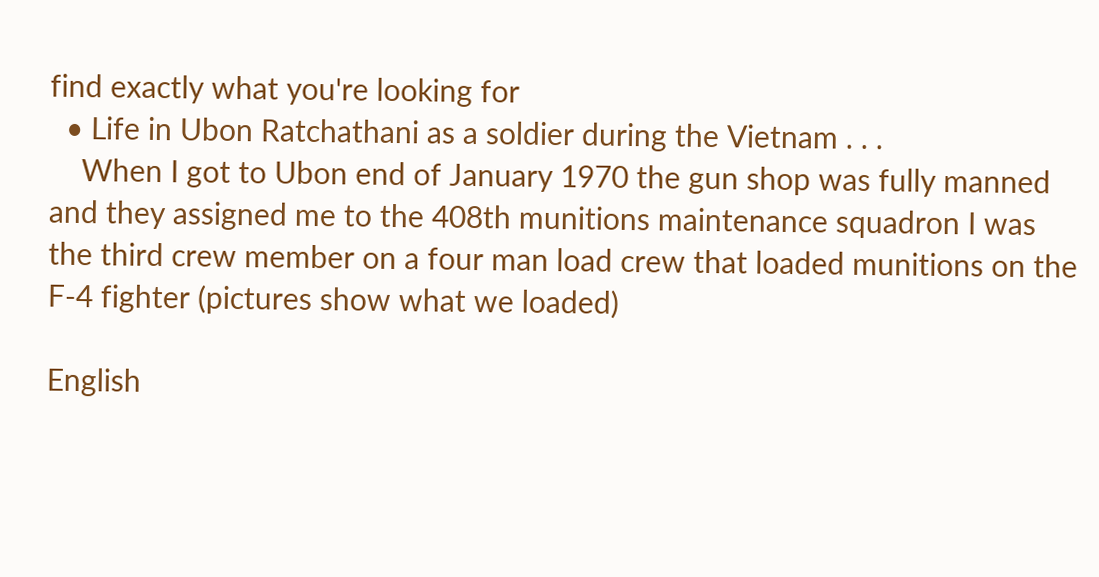find exactly what you're looking for
  • Life in Ubon Ratchathani as a soldier during the Vietnam . . .
    When I got to Ubon end of January 1970 the gun shop was fully manned and they assigned me to the 408th munitions maintenance squadron I was the third crew member on a four man load crew that loaded munitions on the F-4 fighter (pictures show what we loaded)

English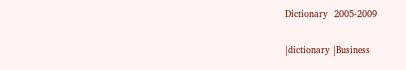Dictionary  2005-2009

|dictionary |Business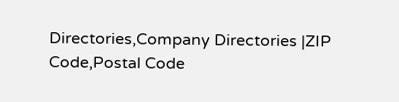Directories,Company Directories |ZIP Code,Postal Code